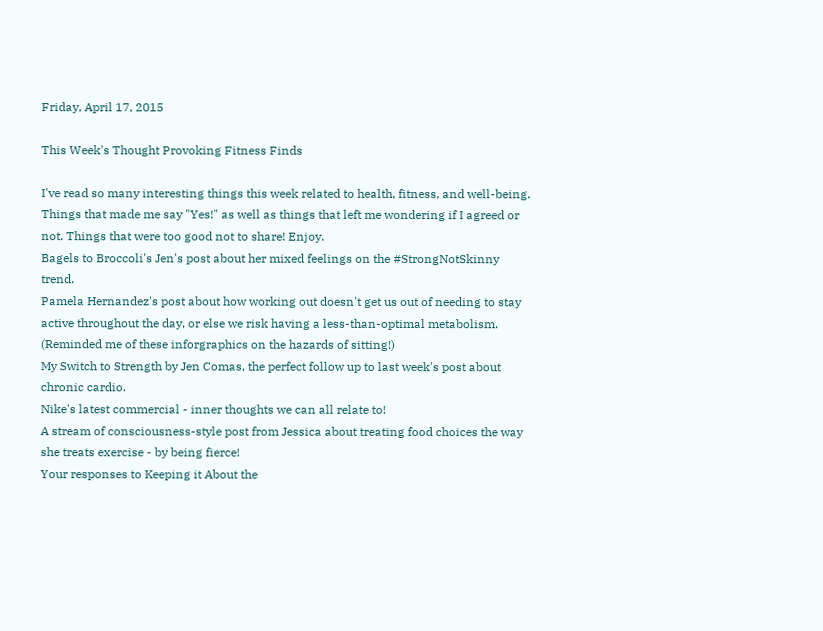Friday, April 17, 2015

This Week's Thought Provoking Fitness Finds

I've read so many interesting things this week related to health, fitness, and well-being. Things that made me say "Yes!" as well as things that left me wondering if I agreed or not. Things that were too good not to share! Enjoy.
Bagels to Broccoli's Jen's post about her mixed feelings on the #StrongNotSkinny trend.
Pamela Hernandez's post about how working out doesn't get us out of needing to stay active throughout the day, or else we risk having a less-than-optimal metabolism. (Reminded me of these inforgraphics on the hazards of sitting!)
My Switch to Strength by Jen Comas, the perfect follow up to last week's post about chronic cardio.
Nike's latest commercial - inner thoughts we can all relate to!
A stream of consciousness-style post from Jessica about treating food choices the way she treats exercise - by being fierce!
Your responses to Keeping it About the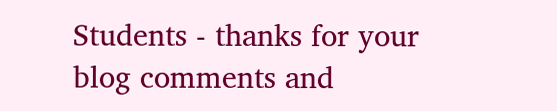Students - thanks for your blog comments and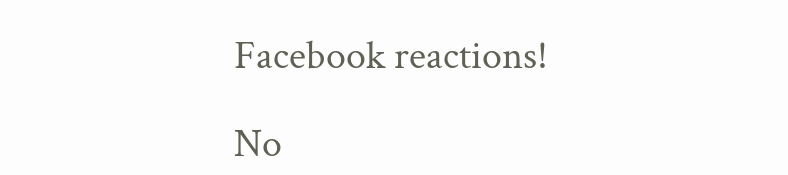Facebook reactions!

No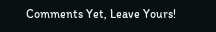Comments Yet, Leave Yours!